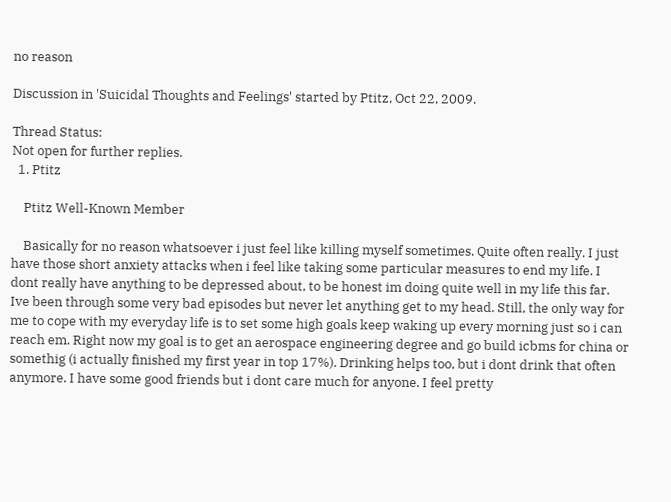no reason

Discussion in 'Suicidal Thoughts and Feelings' started by Ptitz, Oct 22, 2009.

Thread Status:
Not open for further replies.
  1. Ptitz

    Ptitz Well-Known Member

    Basically for no reason whatsoever i just feel like killing myself sometimes. Quite often really. I just have those short anxiety attacks when i feel like taking some particular measures to end my life. I dont really have anything to be depressed about, to be honest im doing quite well in my life this far. Ive been through some very bad episodes but never let anything get to my head. Still, the only way for me to cope with my everyday life is to set some high goals keep waking up every morning just so i can reach em. Right now my goal is to get an aerospace engineering degree and go build icbms for china or somethig (i actually finished my first year in top 17%). Drinking helps too, but i dont drink that often anymore. I have some good friends but i dont care much for anyone. I feel pretty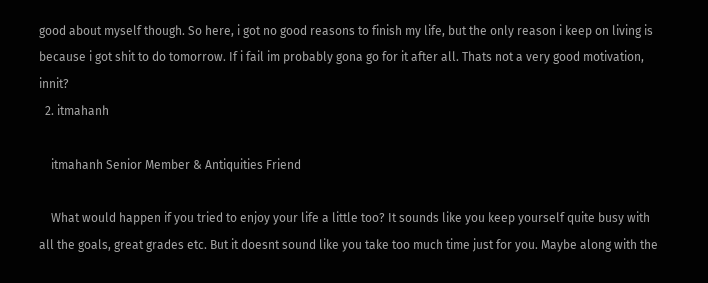good about myself though. So here, i got no good reasons to finish my life, but the only reason i keep on living is because i got shit to do tomorrow. If i fail im probably gona go for it after all. Thats not a very good motivation, innit?
  2. itmahanh

    itmahanh Senior Member & Antiquities Friend

    What would happen if you tried to enjoy your life a little too? It sounds like you keep yourself quite busy with all the goals, great grades etc. But it doesnt sound like you take too much time just for you. Maybe along with the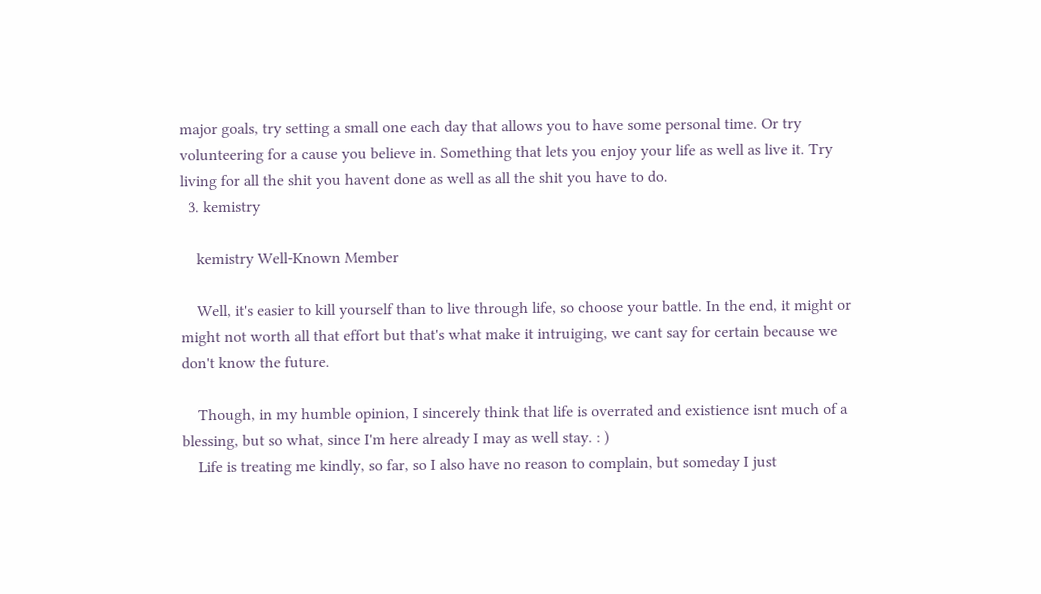major goals, try setting a small one each day that allows you to have some personal time. Or try volunteering for a cause you believe in. Something that lets you enjoy your life as well as live it. Try living for all the shit you havent done as well as all the shit you have to do.
  3. kemistry

    kemistry Well-Known Member

    Well, it's easier to kill yourself than to live through life, so choose your battle. In the end, it might or might not worth all that effort but that's what make it intruiging, we cant say for certain because we don't know the future.

    Though, in my humble opinion, I sincerely think that life is overrated and existience isnt much of a blessing, but so what, since I'm here already I may as well stay. : )
    Life is treating me kindly, so far, so I also have no reason to complain, but someday I just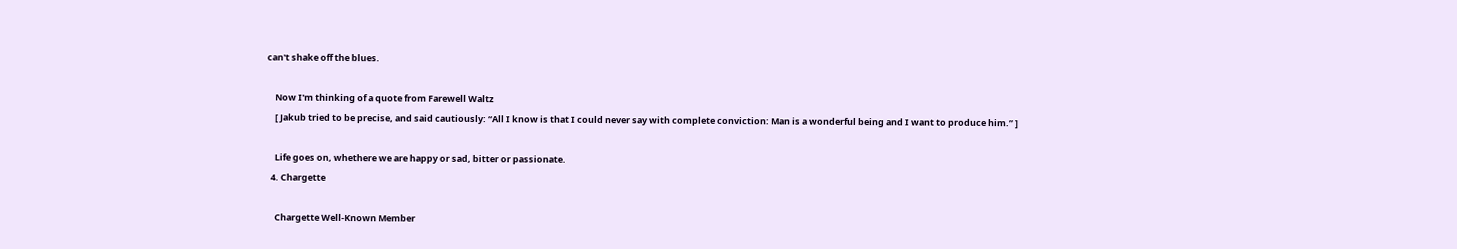can't shake off the blues.

    Now I'm thinking of a quote from Farewell Waltz
    [ Jakub tried to be precise, and said cautiously: “All I know is that I could never say with complete conviction: Man is a wonderful being and I want to produce him.” ]

    Life goes on, whethere we are happy or sad, bitter or passionate.
  4. Chargette

    Chargette Well-Known Member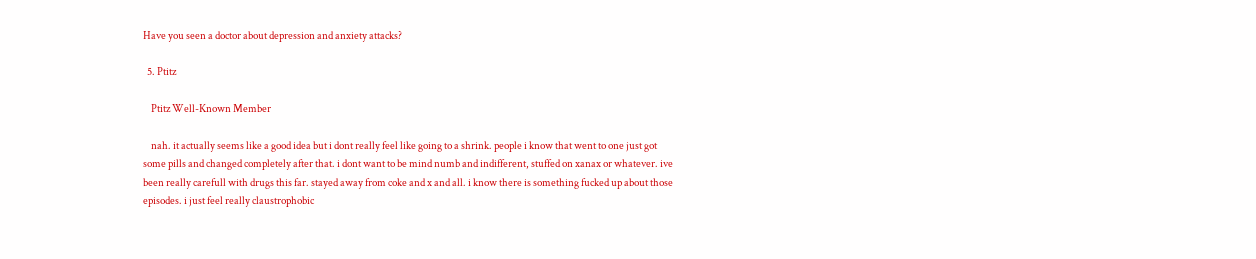Have you seen a doctor about depression and anxiety attacks?

  5. Ptitz

    Ptitz Well-Known Member

    nah. it actually seems like a good idea but i dont really feel like going to a shrink. people i know that went to one just got some pills and changed completely after that. i dont want to be mind numb and indifferent, stuffed on xanax or whatever. ive been really carefull with drugs this far. stayed away from coke and x and all. i know there is something fucked up about those episodes. i just feel really claustrophobic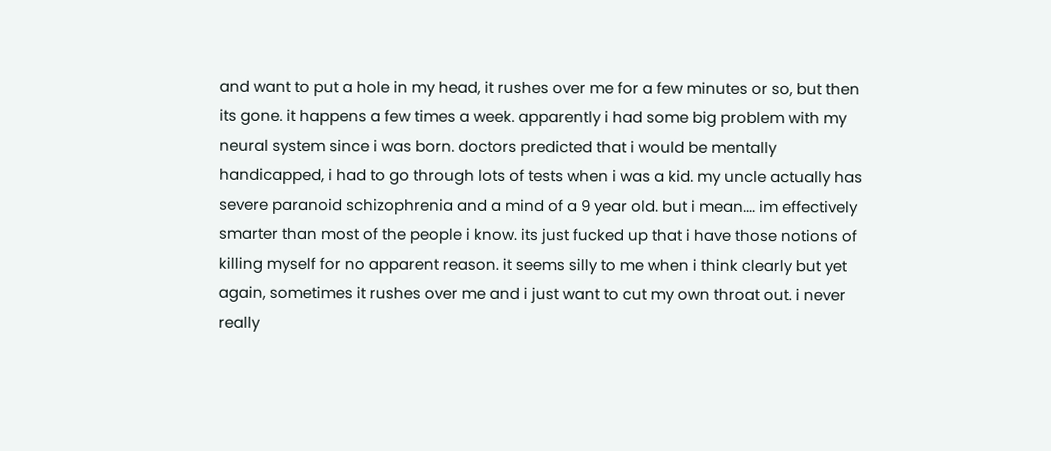and want to put a hole in my head, it rushes over me for a few minutes or so, but then its gone. it happens a few times a week. apparently i had some big problem with my neural system since i was born. doctors predicted that i would be mentally handicapped, i had to go through lots of tests when i was a kid. my uncle actually has severe paranoid schizophrenia and a mind of a 9 year old. but i mean.... im effectively smarter than most of the people i know. its just fucked up that i have those notions of killing myself for no apparent reason. it seems silly to me when i think clearly but yet again, sometimes it rushes over me and i just want to cut my own throat out. i never really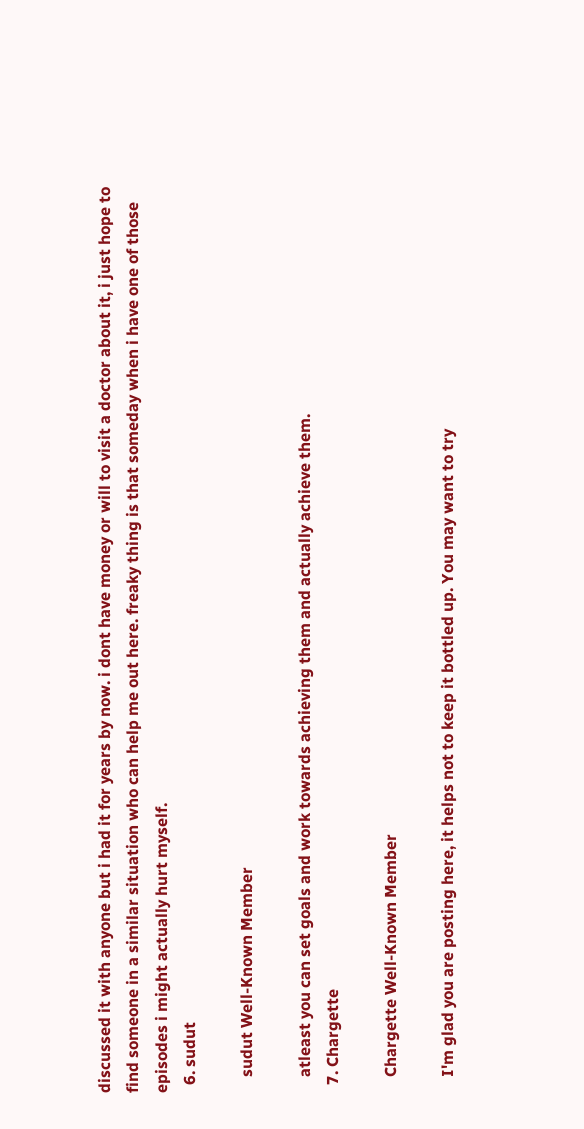discussed it with anyone but i had it for years by now. i dont have money or will to visit a doctor about it, i just hope to find someone in a similar situation who can help me out here. freaky thing is that someday when i have one of those episodes i might actually hurt myself.
  6. sudut

    sudut Well-Known Member

    atleast you can set goals and work towards achieving them and actually achieve them.
  7. Chargette

    Chargette Well-Known Member

    I'm glad you are posting here, it helps not to keep it bottled up. You may want to try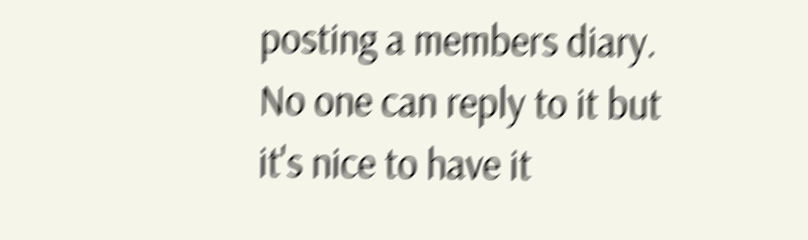posting a members diary. No one can reply to it but it's nice to have it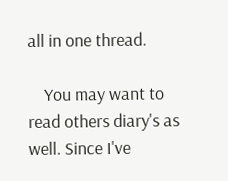all in one thread.

    You may want to read others diary's as well. Since I've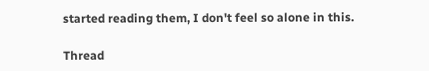started reading them, I don't feel so alone in this.

Thread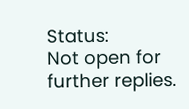Status:
Not open for further replies.